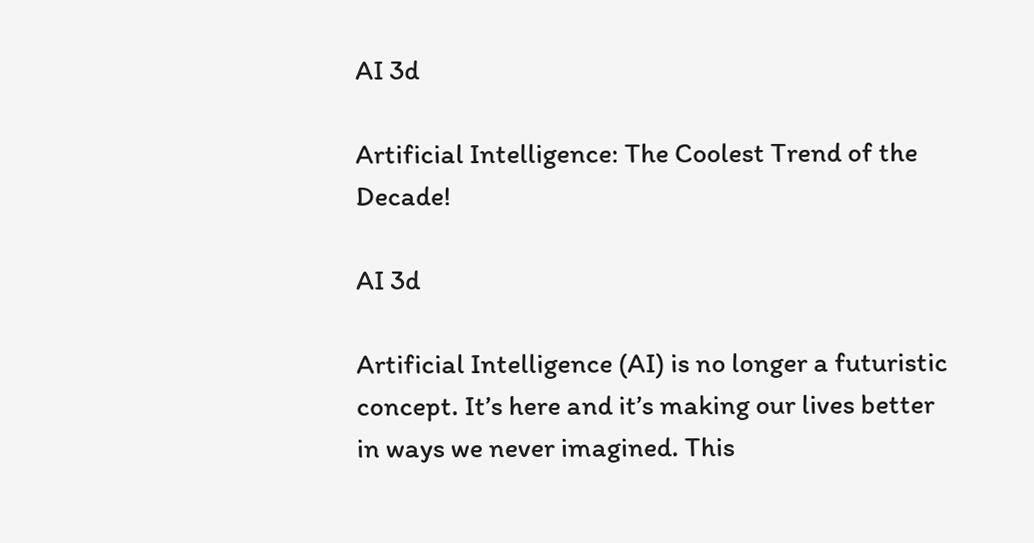AI 3d

Artificial Intelligence: The Coolest Trend of the Decade!

AI 3d

Artificial Intelligence (AI) is no longer a futuristic concept. It’s here and it’s making our lives better in ways we never imagined. This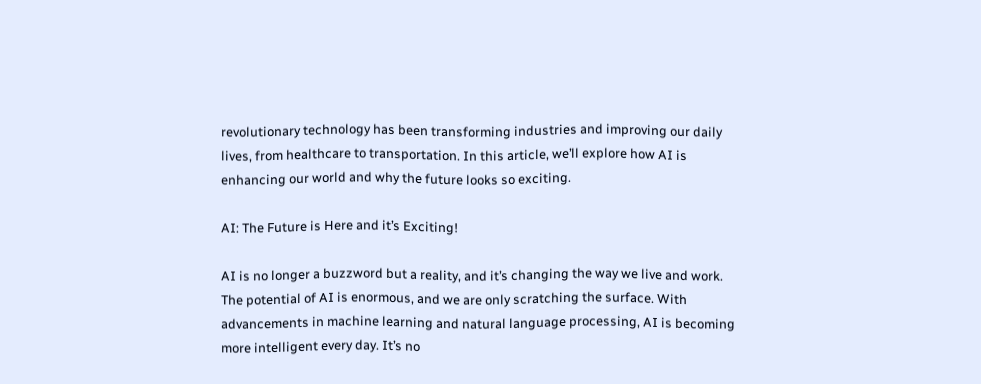revolutionary technology has been transforming industries and improving our daily lives, from healthcare to transportation. In this article, we’ll explore how AI is enhancing our world and why the future looks so exciting.

AI: The Future is Here and it’s Exciting!

AI is no longer a buzzword but a reality, and it’s changing the way we live and work. The potential of AI is enormous, and we are only scratching the surface. With advancements in machine learning and natural language processing, AI is becoming more intelligent every day. It’s no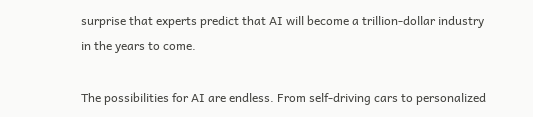surprise that experts predict that AI will become a trillion-dollar industry in the years to come.

The possibilities for AI are endless. From self-driving cars to personalized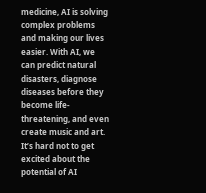medicine, AI is solving complex problems and making our lives easier. With AI, we can predict natural disasters, diagnose diseases before they become life-threatening, and even create music and art. It’s hard not to get excited about the potential of AI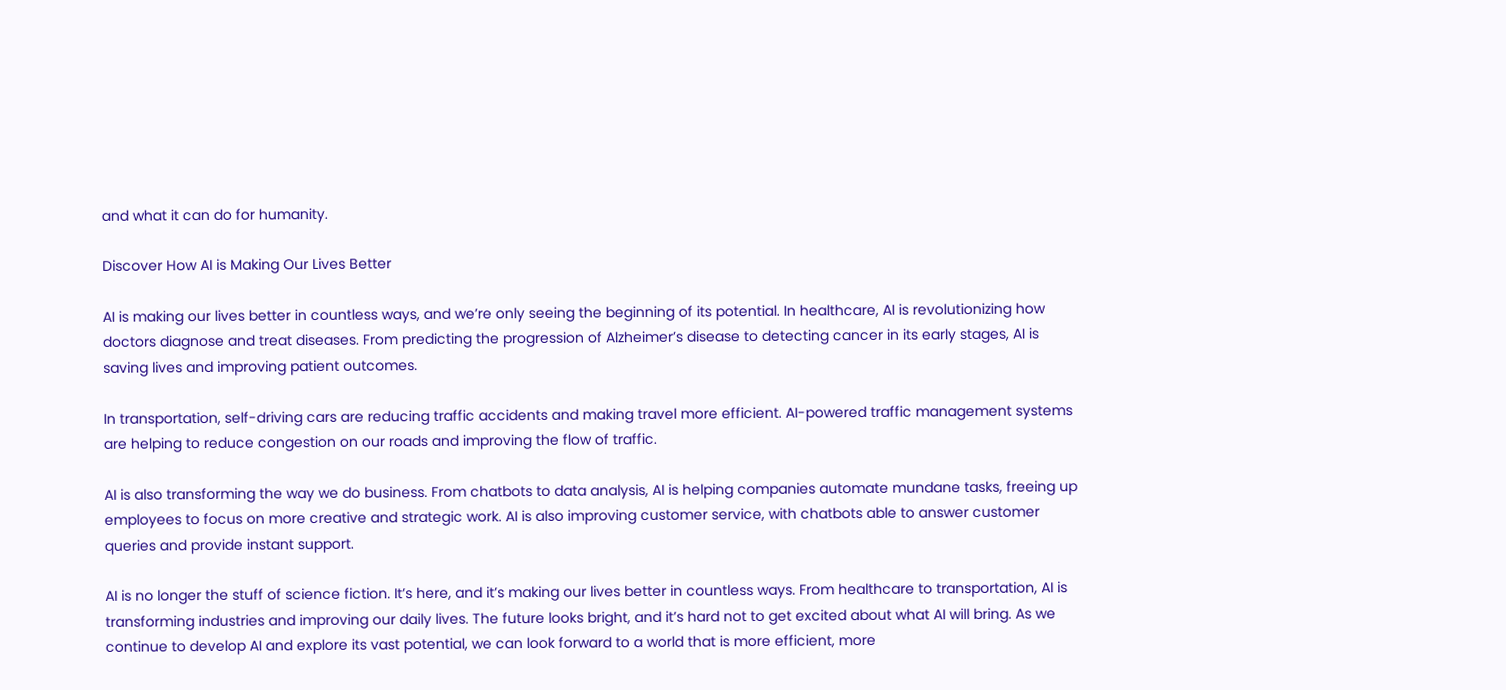and what it can do for humanity.

Discover How AI is Making Our Lives Better

AI is making our lives better in countless ways, and we’re only seeing the beginning of its potential. In healthcare, AI is revolutionizing how doctors diagnose and treat diseases. From predicting the progression of Alzheimer’s disease to detecting cancer in its early stages, AI is saving lives and improving patient outcomes.

In transportation, self-driving cars are reducing traffic accidents and making travel more efficient. AI-powered traffic management systems are helping to reduce congestion on our roads and improving the flow of traffic.

AI is also transforming the way we do business. From chatbots to data analysis, AI is helping companies automate mundane tasks, freeing up employees to focus on more creative and strategic work. AI is also improving customer service, with chatbots able to answer customer queries and provide instant support.

AI is no longer the stuff of science fiction. It’s here, and it’s making our lives better in countless ways. From healthcare to transportation, AI is transforming industries and improving our daily lives. The future looks bright, and it’s hard not to get excited about what AI will bring. As we continue to develop AI and explore its vast potential, we can look forward to a world that is more efficient, more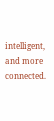intelligent, and more connected.